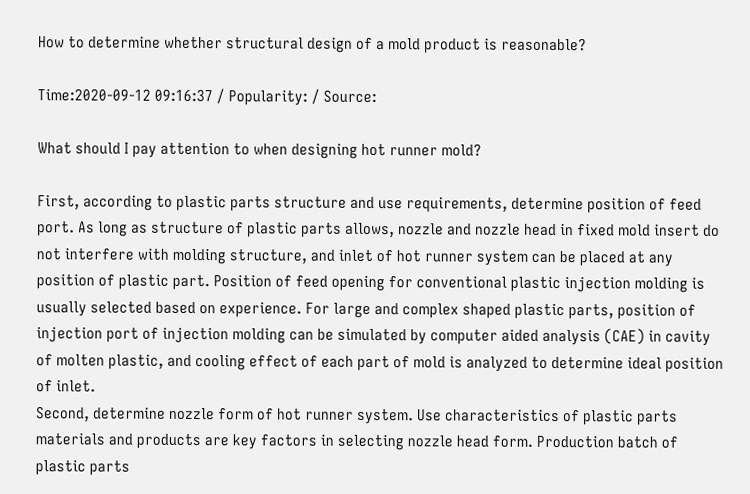How to determine whether structural design of a mold product is reasonable?

Time:2020-09-12 09:16:37 / Popularity: / Source:

What should I pay attention to when designing hot runner mold?

First, according to plastic parts structure and use requirements, determine position of feed port. As long as structure of plastic parts allows, nozzle and nozzle head in fixed mold insert do not interfere with molding structure, and inlet of hot runner system can be placed at any position of plastic part. Position of feed opening for conventional plastic injection molding is usually selected based on experience. For large and complex shaped plastic parts, position of injection port of injection molding can be simulated by computer aided analysis (CAE) in cavity of molten plastic, and cooling effect of each part of mold is analyzed to determine ideal position of inlet.
Second, determine nozzle form of hot runner system. Use characteristics of plastic parts materials and products are key factors in selecting nozzle head form. Production batch of plastic parts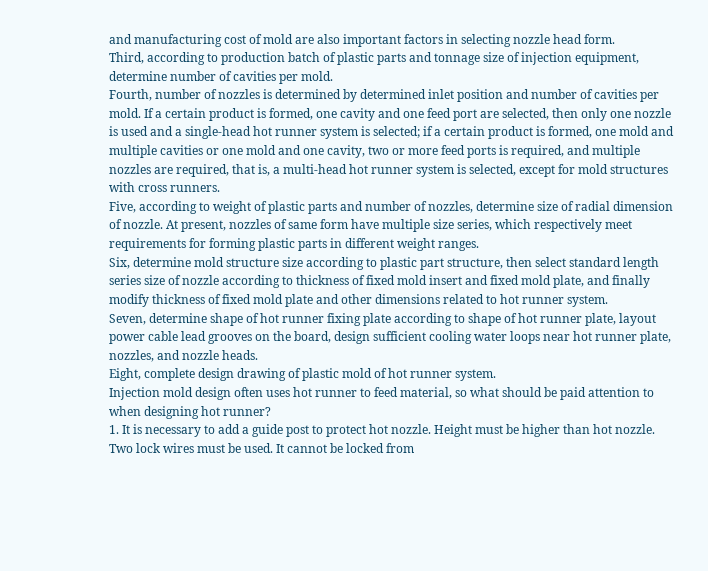and manufacturing cost of mold are also important factors in selecting nozzle head form.
Third, according to production batch of plastic parts and tonnage size of injection equipment, determine number of cavities per mold.
Fourth, number of nozzles is determined by determined inlet position and number of cavities per mold. If a certain product is formed, one cavity and one feed port are selected, then only one nozzle is used and a single-head hot runner system is selected; if a certain product is formed, one mold and multiple cavities or one mold and one cavity, two or more feed ports is required, and multiple nozzles are required, that is, a multi-head hot runner system is selected, except for mold structures with cross runners.
Five, according to weight of plastic parts and number of nozzles, determine size of radial dimension of nozzle. At present, nozzles of same form have multiple size series, which respectively meet requirements for forming plastic parts in different weight ranges.
Six, determine mold structure size according to plastic part structure, then select standard length series size of nozzle according to thickness of fixed mold insert and fixed mold plate, and finally modify thickness of fixed mold plate and other dimensions related to hot runner system.
Seven, determine shape of hot runner fixing plate according to shape of hot runner plate, layout power cable lead grooves on the board, design sufficient cooling water loops near hot runner plate, nozzles, and nozzle heads.
Eight, complete design drawing of plastic mold of hot runner system.
Injection mold design often uses hot runner to feed material, so what should be paid attention to when designing hot runner?
1. It is necessary to add a guide post to protect hot nozzle. Height must be higher than hot nozzle. Two lock wires must be used. It cannot be locked from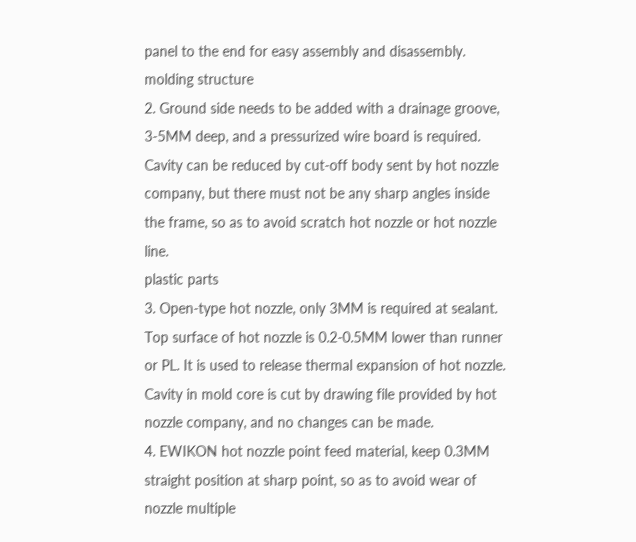panel to the end for easy assembly and disassembly.
molding structure
2. Ground side needs to be added with a drainage groove, 3-5MM deep, and a pressurized wire board is required. Cavity can be reduced by cut-off body sent by hot nozzle company, but there must not be any sharp angles inside the frame, so as to avoid scratch hot nozzle or hot nozzle line.
plastic parts
3. Open-type hot nozzle, only 3MM is required at sealant. Top surface of hot nozzle is 0.2-0.5MM lower than runner or PL. It is used to release thermal expansion of hot nozzle. Cavity in mold core is cut by drawing file provided by hot nozzle company, and no changes can be made.
4. EWIKON hot nozzle point feed material, keep 0.3MM straight position at sharp point, so as to avoid wear of nozzle multiple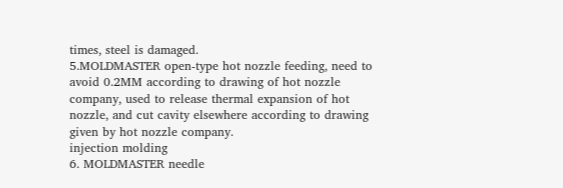times, steel is damaged.
5.MOLDMASTER open-type hot nozzle feeding, need to avoid 0.2MM according to drawing of hot nozzle company, used to release thermal expansion of hot nozzle, and cut cavity elsewhere according to drawing given by hot nozzle company.
injection molding
6. MOLDMASTER needle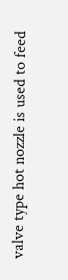valve type hot nozzle is used to feed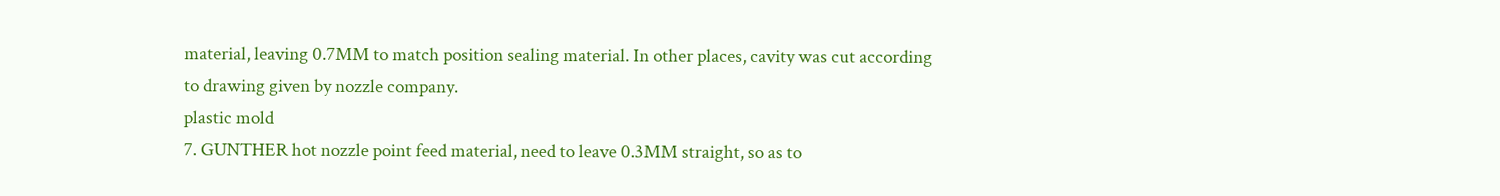material, leaving 0.7MM to match position sealing material. In other places, cavity was cut according to drawing given by nozzle company.
plastic mold
7. GUNTHER hot nozzle point feed material, need to leave 0.3MM straight, so as to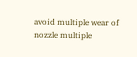avoid multiple wear of nozzle multiple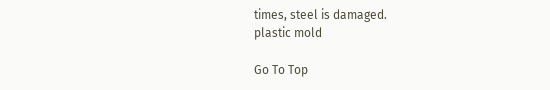times, steel is damaged.
plastic mold

Go To Top